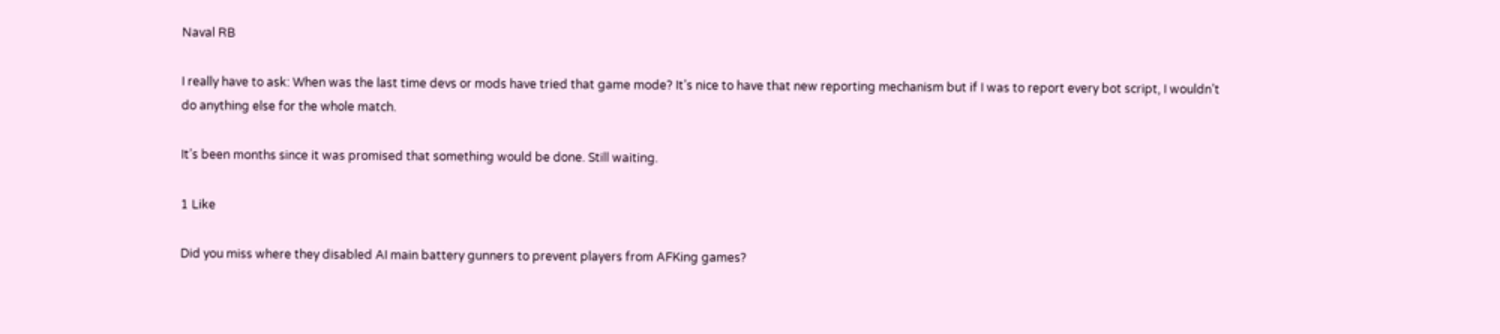Naval RB

I really have to ask: When was the last time devs or mods have tried that game mode? It’s nice to have that new reporting mechanism but if I was to report every bot script, I wouldn’t do anything else for the whole match.

It’s been months since it was promised that something would be done. Still waiting.

1 Like

Did you miss where they disabled AI main battery gunners to prevent players from AFKing games?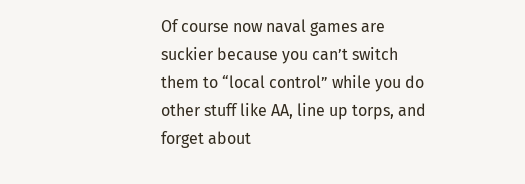Of course now naval games are suckier because you can’t switch them to “local control” while you do other stuff like AA, line up torps, and forget about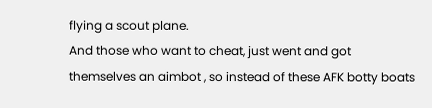flying a scout plane.
And those who want to cheat, just went and got themselves an aimbot , so instead of these AFK botty boats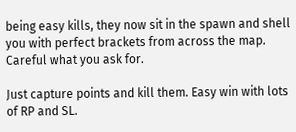being easy kills, they now sit in the spawn and shell you with perfect brackets from across the map.
Careful what you ask for.

Just capture points and kill them. Easy win with lots of RP and SL.